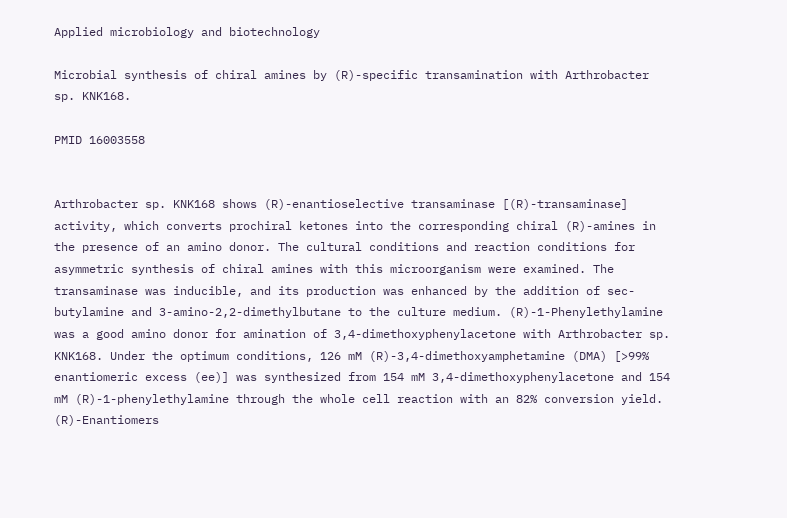Applied microbiology and biotechnology

Microbial synthesis of chiral amines by (R)-specific transamination with Arthrobacter sp. KNK168.

PMID 16003558


Arthrobacter sp. KNK168 shows (R)-enantioselective transaminase [(R)-transaminase] activity, which converts prochiral ketones into the corresponding chiral (R)-amines in the presence of an amino donor. The cultural conditions and reaction conditions for asymmetric synthesis of chiral amines with this microorganism were examined. The transaminase was inducible, and its production was enhanced by the addition of sec-butylamine and 3-amino-2,2-dimethylbutane to the culture medium. (R)-1-Phenylethylamine was a good amino donor for amination of 3,4-dimethoxyphenylacetone with Arthrobacter sp. KNK168. Under the optimum conditions, 126 mM (R)-3,4-dimethoxyamphetamine (DMA) [>99% enantiomeric excess (ee)] was synthesized from 154 mM 3,4-dimethoxyphenylacetone and 154 mM (R)-1-phenylethylamine through the whole cell reaction with an 82% conversion yield. (R)-Enantiomers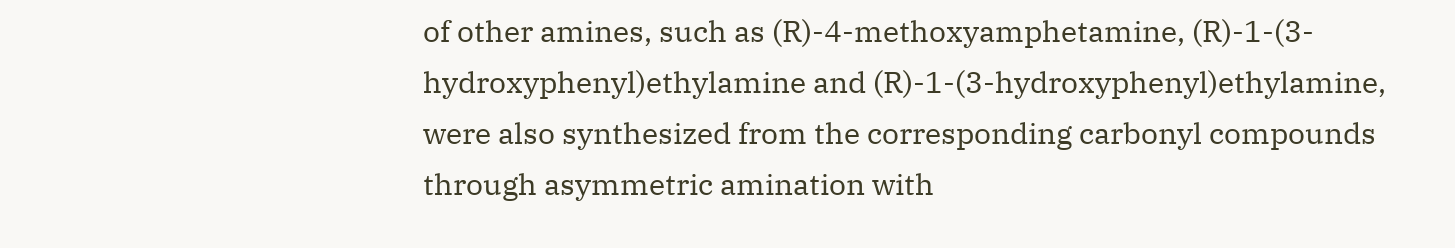of other amines, such as (R)-4-methoxyamphetamine, (R)-1-(3-hydroxyphenyl)ethylamine and (R)-1-(3-hydroxyphenyl)ethylamine, were also synthesized from the corresponding carbonyl compounds through asymmetric amination with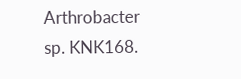Arthrobacter sp. KNK168.